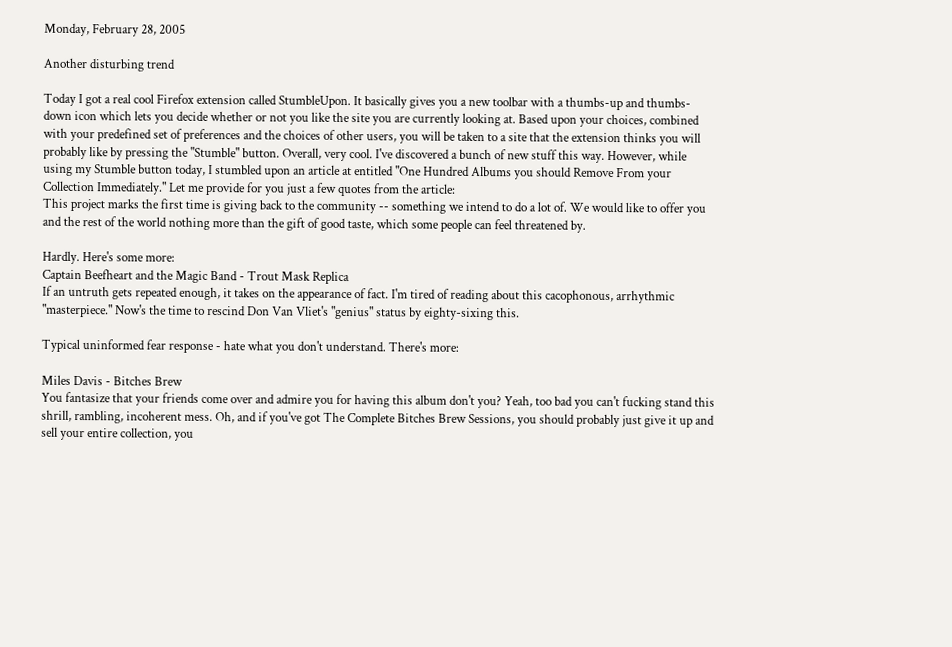Monday, February 28, 2005

Another disturbing trend

Today I got a real cool Firefox extension called StumbleUpon. It basically gives you a new toolbar with a thumbs-up and thumbs-down icon which lets you decide whether or not you like the site you are currently looking at. Based upon your choices, combined with your predefined set of preferences and the choices of other users, you will be taken to a site that the extension thinks you will probably like by pressing the "Stumble" button. Overall, very cool. I've discovered a bunch of new stuff this way. However, while using my Stumble button today, I stumbled upon an article at entitled "One Hundred Albums you should Remove From your Collection Immediately." Let me provide for you just a few quotes from the article:
This project marks the first time is giving back to the community -- something we intend to do a lot of. We would like to offer you and the rest of the world nothing more than the gift of good taste, which some people can feel threatened by.

Hardly. Here's some more:
Captain Beefheart and the Magic Band - Trout Mask Replica
If an untruth gets repeated enough, it takes on the appearance of fact. I'm tired of reading about this cacophonous, arrhythmic "masterpiece." Now's the time to rescind Don Van Vliet's "genius" status by eighty-sixing this.

Typical uninformed fear response - hate what you don't understand. There's more:

Miles Davis - Bitches Brew
You fantasize that your friends come over and admire you for having this album don't you? Yeah, too bad you can't fucking stand this shrill, rambling, incoherent mess. Oh, and if you've got The Complete Bitches Brew Sessions, you should probably just give it up and sell your entire collection, you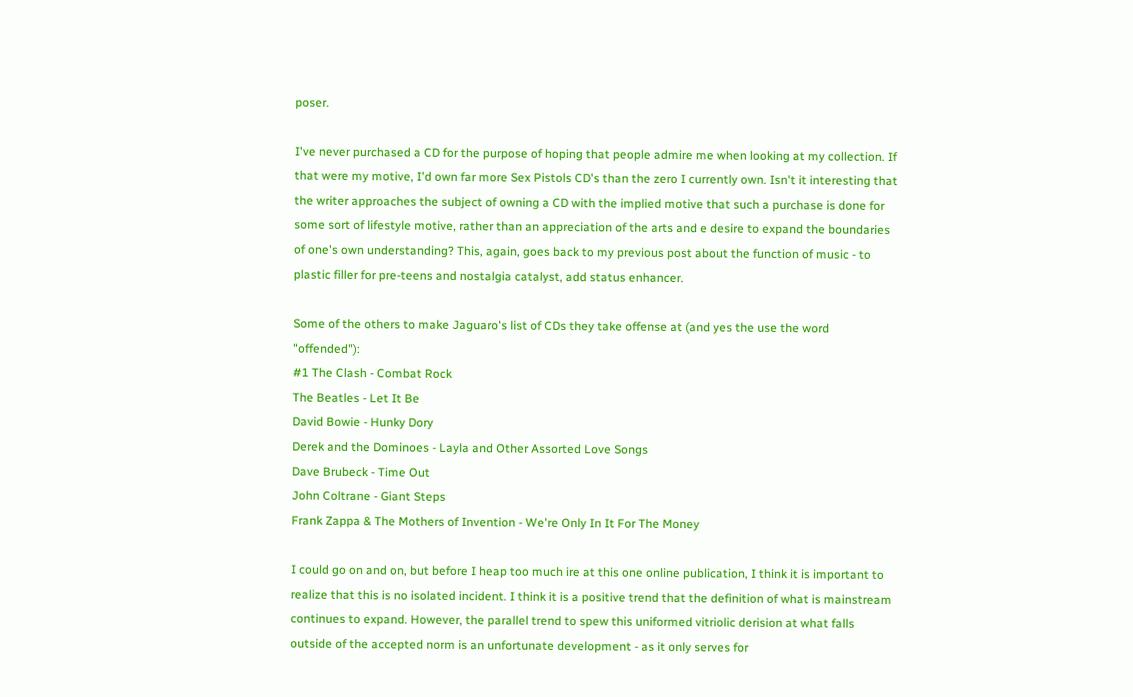poser.

I've never purchased a CD for the purpose of hoping that people admire me when looking at my collection. If that were my motive, I'd own far more Sex Pistols CD's than the zero I currently own. Isn't it interesting that the writer approaches the subject of owning a CD with the implied motive that such a purchase is done for some sort of lifestyle motive, rather than an appreciation of the arts and e desire to expand the boundaries of one's own understanding? This, again, goes back to my previous post about the function of music - to plastic filler for pre-teens and nostalgia catalyst, add status enhancer.

Some of the others to make Jaguaro's list of CDs they take offense at (and yes the use the word "offended"):
#1 The Clash - Combat Rock
The Beatles - Let It Be
David Bowie - Hunky Dory
Derek and the Dominoes - Layla and Other Assorted Love Songs
Dave Brubeck - Time Out
John Coltrane - Giant Steps
Frank Zappa & The Mothers of Invention - We're Only In It For The Money

I could go on and on, but before I heap too much ire at this one online publication, I think it is important to realize that this is no isolated incident. I think it is a positive trend that the definition of what is mainstream continues to expand. However, the parallel trend to spew this uniformed vitriolic derision at what falls outside of the accepted norm is an unfortunate development - as it only serves for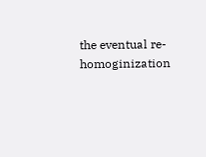the eventual re-homoginization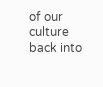of our culture back into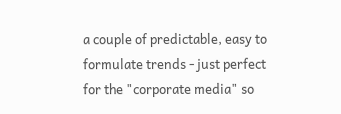a couple of predictable, easy to formulate trends - just perfect for the "corporate media" so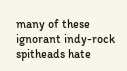many of these ignorant indy-rock spitheads hate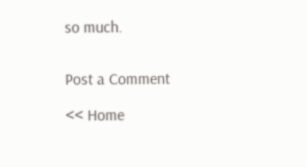so much.


Post a Comment

<< Home